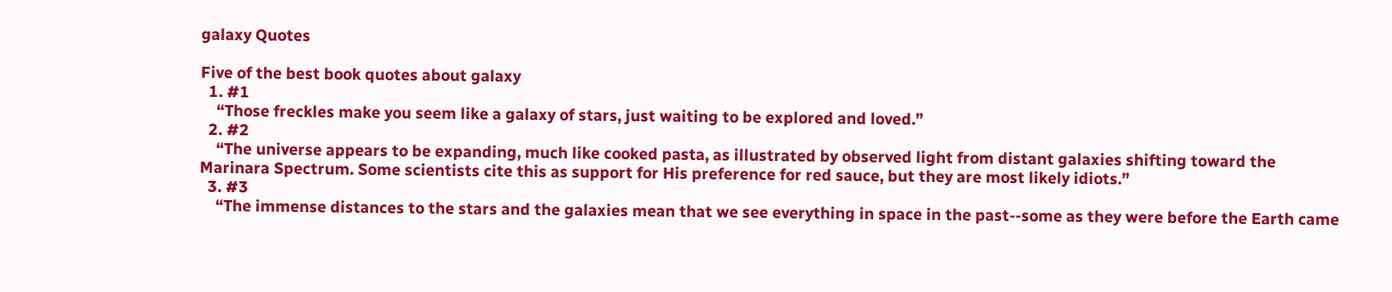galaxy Quotes

Five of the best book quotes about galaxy
  1. #1
    “Those freckles make you seem like a galaxy of stars, just waiting to be explored and loved.”
  2. #2
    “The universe appears to be expanding, much like cooked pasta, as illustrated by observed light from distant galaxies shifting toward the Marinara Spectrum. Some scientists cite this as support for His preference for red sauce, but they are most likely idiots.”
  3. #3
    “The immense distances to the stars and the galaxies mean that we see everything in space in the past--some as they were before the Earth came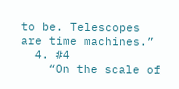to be. Telescopes are time machines.”
  4. #4
    “On the scale of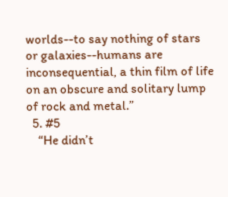worlds--to say nothing of stars or galaxies--humans are inconsequential, a thin film of life on an obscure and solitary lump of rock and metal.”
  5. #5
    “He didn’t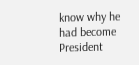know why he had become President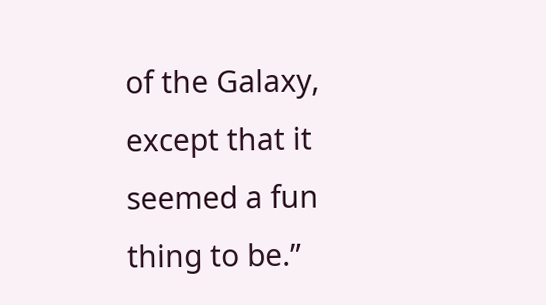of the Galaxy, except that it seemed a fun thing to be.”